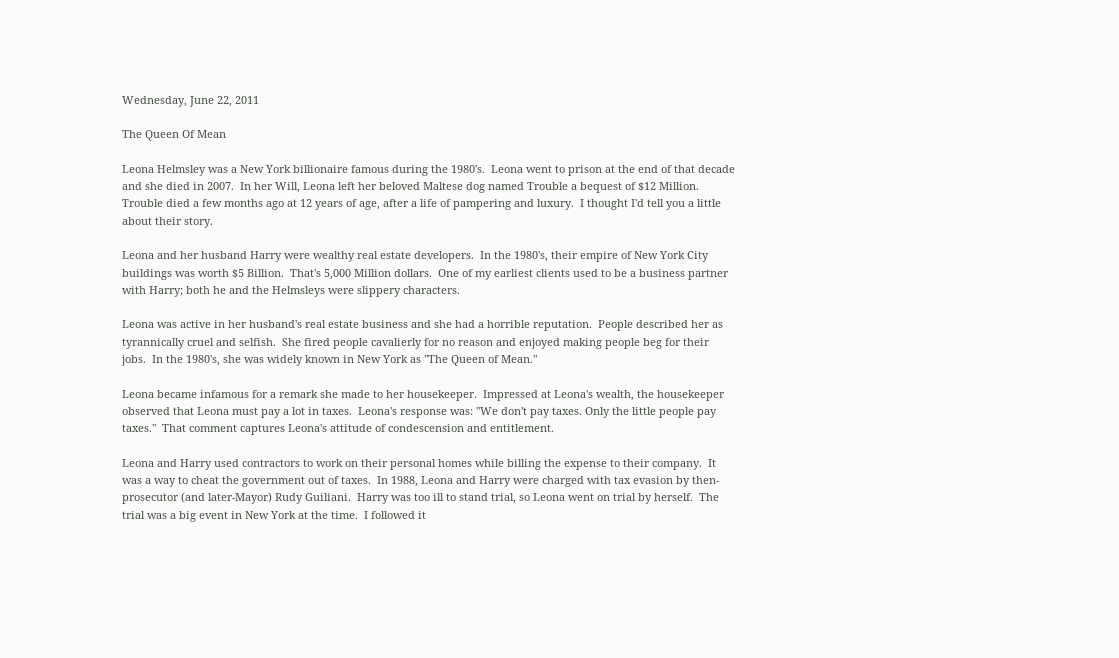Wednesday, June 22, 2011

The Queen Of Mean

Leona Helmsley was a New York billionaire famous during the 1980's.  Leona went to prison at the end of that decade and she died in 2007.  In her Will, Leona left her beloved Maltese dog named Trouble a bequest of $12 Million.  Trouble died a few months ago at 12 years of age, after a life of pampering and luxury.  I thought I'd tell you a little about their story.

Leona and her husband Harry were wealthy real estate developers.  In the 1980's, their empire of New York City buildings was worth $5 Billion.  That's 5,000 Million dollars.  One of my earliest clients used to be a business partner with Harry; both he and the Helmsleys were slippery characters.

Leona was active in her husband's real estate business and she had a horrible reputation.  People described her as tyrannically cruel and selfish.  She fired people cavalierly for no reason and enjoyed making people beg for their jobs.  In the 1980's, she was widely known in New York as "The Queen of Mean."

Leona became infamous for a remark she made to her housekeeper.  Impressed at Leona's wealth, the housekeeper observed that Leona must pay a lot in taxes.  Leona's response was: "We don't pay taxes. Only the little people pay taxes."  That comment captures Leona's attitude of condescension and entitlement.

Leona and Harry used contractors to work on their personal homes while billing the expense to their company.  It was a way to cheat the government out of taxes.  In 1988, Leona and Harry were charged with tax evasion by then-prosecutor (and later-Mayor) Rudy Guiliani.  Harry was too ill to stand trial, so Leona went on trial by herself.  The trial was a big event in New York at the time.  I followed it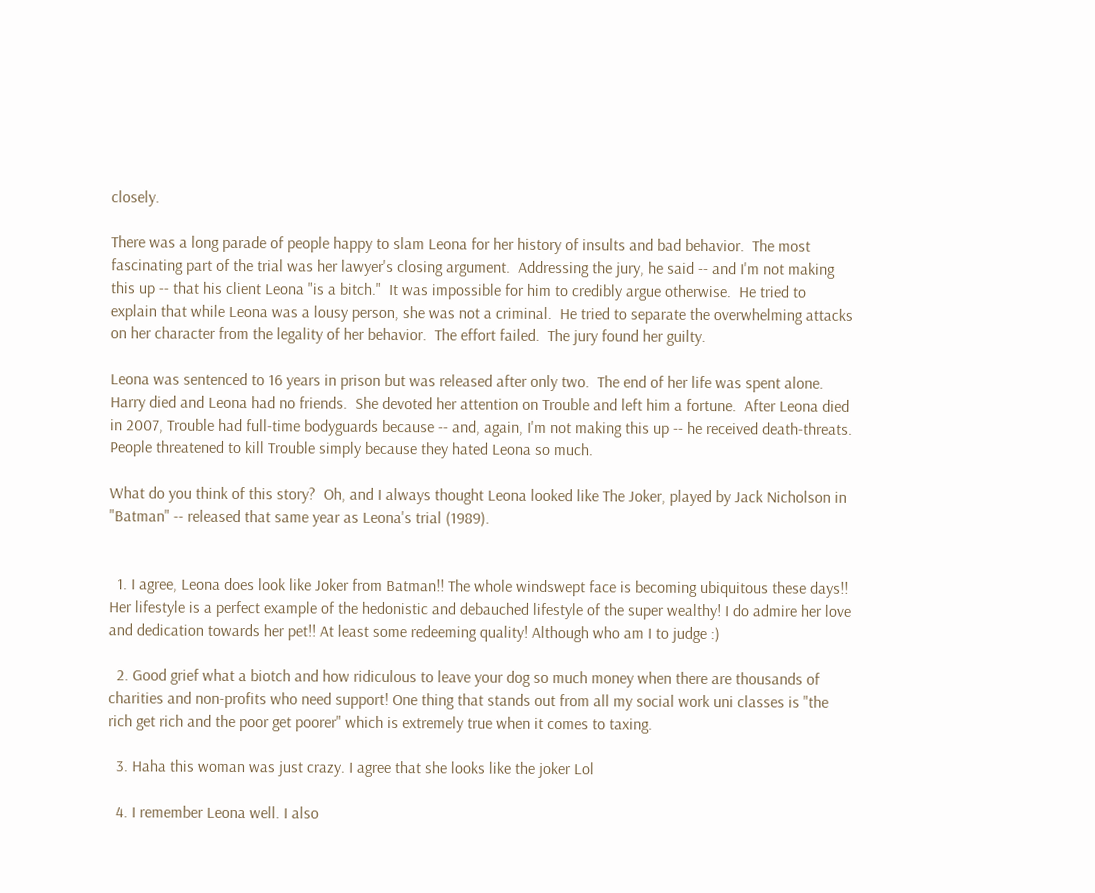closely.

There was a long parade of people happy to slam Leona for her history of insults and bad behavior.  The most fascinating part of the trial was her lawyer's closing argument.  Addressing the jury, he said -- and I'm not making this up -- that his client Leona "is a bitch."  It was impossible for him to credibly argue otherwise.  He tried to explain that while Leona was a lousy person, she was not a criminal.  He tried to separate the overwhelming attacks on her character from the legality of her behavior.  The effort failed.  The jury found her guilty.

Leona was sentenced to 16 years in prison but was released after only two.  The end of her life was spent alone.  Harry died and Leona had no friends.  She devoted her attention on Trouble and left him a fortune.  After Leona died in 2007, Trouble had full-time bodyguards because -- and, again, I'm not making this up -- he received death-threats.  People threatened to kill Trouble simply because they hated Leona so much.

What do you think of this story?  Oh, and I always thought Leona looked like The Joker, played by Jack Nicholson in "Batman" -- released that same year as Leona's trial (1989).


  1. I agree, Leona does look like Joker from Batman!! The whole windswept face is becoming ubiquitous these days!! Her lifestyle is a perfect example of the hedonistic and debauched lifestyle of the super wealthy! I do admire her love and dedication towards her pet!! At least some redeeming quality! Although who am I to judge :)

  2. Good grief what a biotch and how ridiculous to leave your dog so much money when there are thousands of charities and non-profits who need support! One thing that stands out from all my social work uni classes is "the rich get rich and the poor get poorer" which is extremely true when it comes to taxing.

  3. Haha this woman was just crazy. I agree that she looks like the joker Lol

  4. I remember Leona well. I also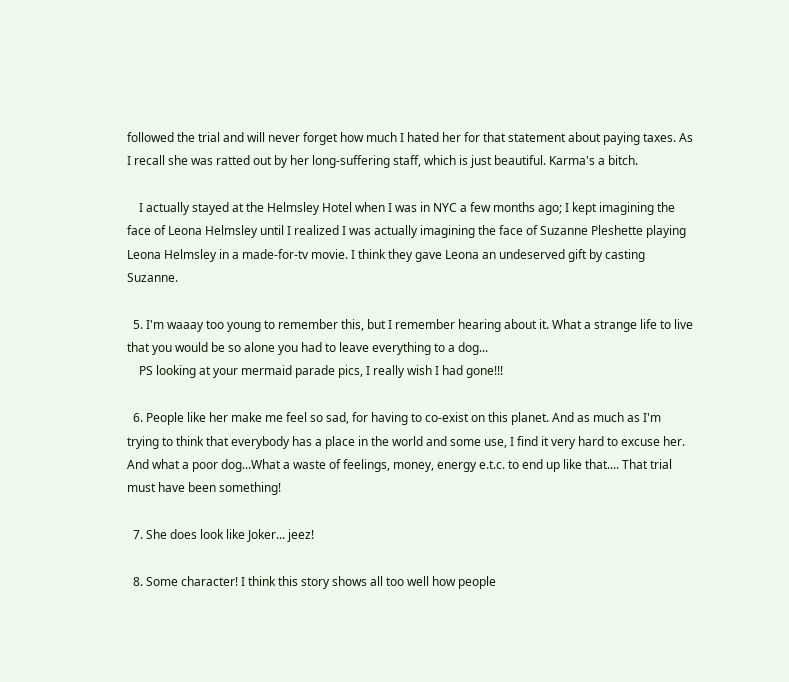followed the trial and will never forget how much I hated her for that statement about paying taxes. As I recall she was ratted out by her long-suffering staff, which is just beautiful. Karma's a bitch.

    I actually stayed at the Helmsley Hotel when I was in NYC a few months ago; I kept imagining the face of Leona Helmsley until I realized I was actually imagining the face of Suzanne Pleshette playing Leona Helmsley in a made-for-tv movie. I think they gave Leona an undeserved gift by casting Suzanne.

  5. I'm waaay too young to remember this, but I remember hearing about it. What a strange life to live that you would be so alone you had to leave everything to a dog...
    PS looking at your mermaid parade pics, I really wish I had gone!!!

  6. People like her make me feel so sad, for having to co-exist on this planet. And as much as I'm trying to think that everybody has a place in the world and some use, I find it very hard to excuse her. And what a poor dog...What a waste of feelings, money, energy e.t.c. to end up like that.... That trial must have been something!

  7. She does look like Joker... jeez!

  8. Some character! I think this story shows all too well how people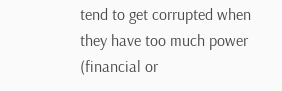tend to get corrupted when they have too much power (financial or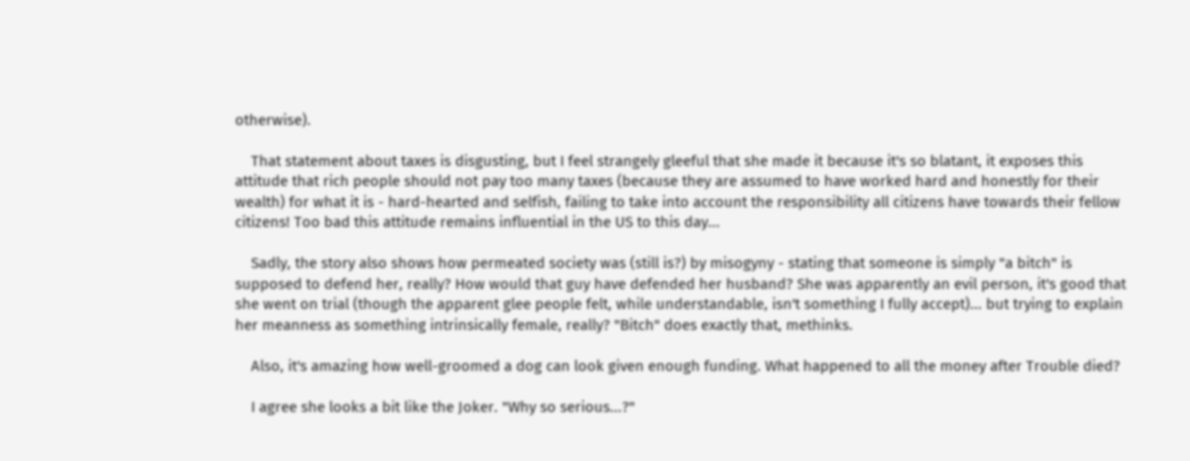otherwise).

    That statement about taxes is disgusting, but I feel strangely gleeful that she made it because it's so blatant, it exposes this attitude that rich people should not pay too many taxes (because they are assumed to have worked hard and honestly for their wealth) for what it is - hard-hearted and selfish, failing to take into account the responsibility all citizens have towards their fellow citizens! Too bad this attitude remains influential in the US to this day...

    Sadly, the story also shows how permeated society was (still is?) by misogyny - stating that someone is simply "a bitch" is supposed to defend her, really? How would that guy have defended her husband? She was apparently an evil person, it's good that she went on trial (though the apparent glee people felt, while understandable, isn't something I fully accept)... but trying to explain her meanness as something intrinsically female, really? "Bitch" does exactly that, methinks.

    Also, it's amazing how well-groomed a dog can look given enough funding. What happened to all the money after Trouble died?

    I agree she looks a bit like the Joker. "Why so serious...?"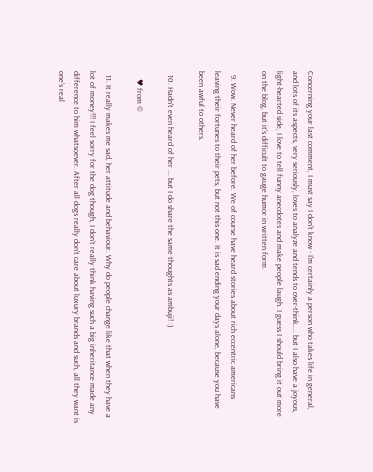Concerning your last comment, I must say I don't know - I'm certainly a person who takes life in general, and lots of its aspects, very seriously, loves to analyze and tends to over-think.... but I also have a joyous, light-hearted side, I love to tell funny anecdotes and make people laugh. I guess I should bring it out more on the blog, but it's difficult to gauge humor in written form.

  9. Wow. Never heard of her before. We of course have heard stories about rich eccentric americans leaving their fortunes to their pets, but not this one. It is sad ending your days alone, because you have been awful to others.

  10. Hadn't even heard of her ... but I do share the same thoughts as ambuji! :)

    ♥ from ©

  11. It really makes me sad, her attitude and behaviour. Why do people change like that when they have a lot of money!!! I feel sorry for the dog though, I don't really think having such a big inheritance made any difference to him whatsoever. After all dogs really don't care about luxury brands and such, all they want is one's real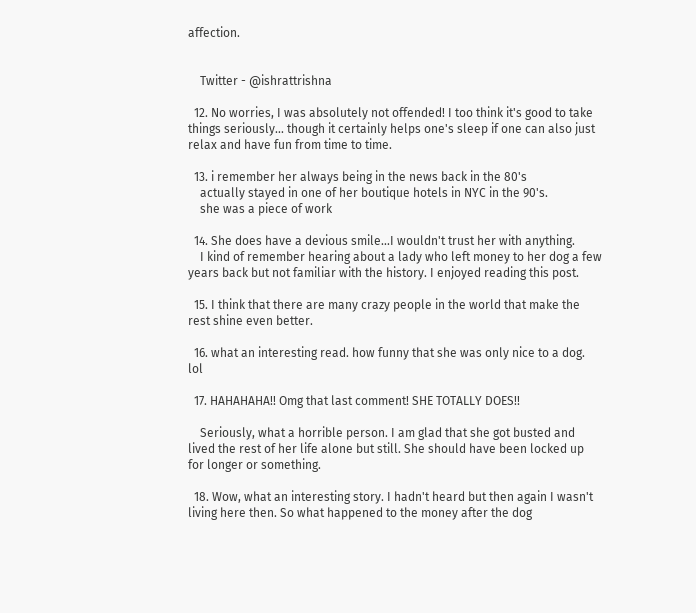affection.


    Twitter - @ishrattrishna

  12. No worries, I was absolutely not offended! I too think it's good to take things seriously... though it certainly helps one's sleep if one can also just relax and have fun from time to time.

  13. i remember her always being in the news back in the 80's
    actually stayed in one of her boutique hotels in NYC in the 90's.
    she was a piece of work

  14. She does have a devious smile...I wouldn't trust her with anything.
    I kind of remember hearing about a lady who left money to her dog a few years back but not familiar with the history. I enjoyed reading this post.

  15. I think that there are many crazy people in the world that make the rest shine even better.

  16. what an interesting read. how funny that she was only nice to a dog. lol

  17. HAHAHAHA!! Omg that last comment! SHE TOTALLY DOES!!

    Seriously, what a horrible person. I am glad that she got busted and lived the rest of her life alone but still. She should have been locked up for longer or something.

  18. Wow, what an interesting story. I hadn't heard but then again I wasn't living here then. So what happened to the money after the dog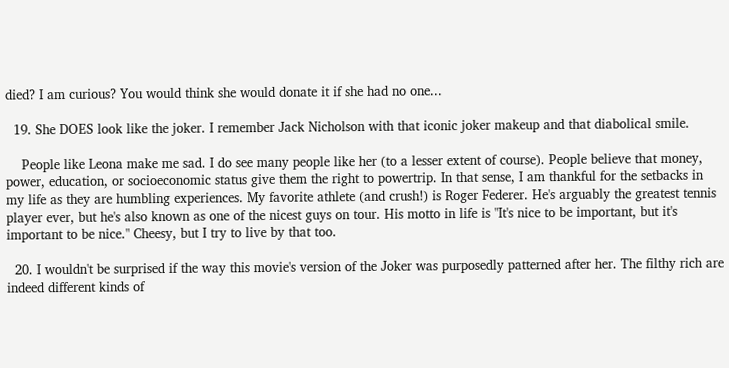died? I am curious? You would think she would donate it if she had no one...

  19. She DOES look like the joker. I remember Jack Nicholson with that iconic joker makeup and that diabolical smile.

    People like Leona make me sad. I do see many people like her (to a lesser extent of course). People believe that money, power, education, or socioeconomic status give them the right to powertrip. In that sense, I am thankful for the setbacks in my life as they are humbling experiences. My favorite athlete (and crush!) is Roger Federer. He's arguably the greatest tennis player ever, but he's also known as one of the nicest guys on tour. His motto in life is "It's nice to be important, but it's important to be nice." Cheesy, but I try to live by that too.

  20. I wouldn't be surprised if the way this movie's version of the Joker was purposedly patterned after her. The filthy rich are indeed different kinds of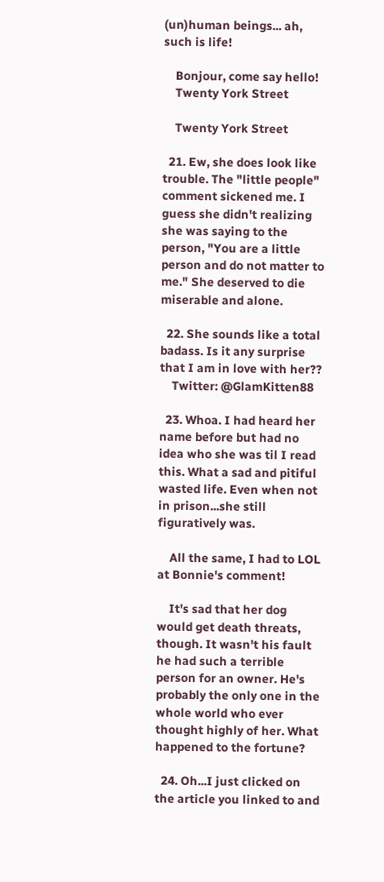(un)human beings... ah, such is life!

    Bonjour, come say hello!
    Twenty York Street

    Twenty York Street

  21. Ew, she does look like trouble. The "little people" comment sickened me. I guess she didn't realizing she was saying to the person, "You are a little person and do not matter to me." She deserved to die miserable and alone.

  22. She sounds like a total badass. Is it any surprise that I am in love with her??
    Twitter: @GlamKitten88

  23. Whoa. I had heard her name before but had no idea who she was til I read this. What a sad and pitiful wasted life. Even when not in prison...she still figuratively was.

    All the same, I had to LOL at Bonnie's comment!

    It's sad that her dog would get death threats, though. It wasn't his fault he had such a terrible person for an owner. He's probably the only one in the whole world who ever thought highly of her. What happened to the fortune?

  24. Oh...I just clicked on the article you linked to and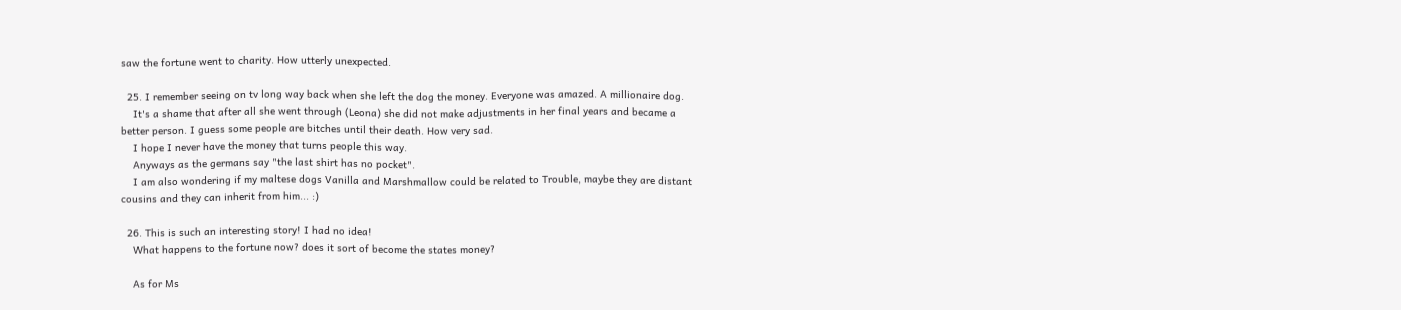saw the fortune went to charity. How utterly unexpected.

  25. I remember seeing on tv long way back when she left the dog the money. Everyone was amazed. A millionaire dog.
    It's a shame that after all she went through (Leona) she did not make adjustments in her final years and became a better person. I guess some people are bitches until their death. How very sad.
    I hope I never have the money that turns people this way.
    Anyways as the germans say "the last shirt has no pocket".
    I am also wondering if my maltese dogs Vanilla and Marshmallow could be related to Trouble, maybe they are distant cousins and they can inherit from him... :)

  26. This is such an interesting story! I had no idea!
    What happens to the fortune now? does it sort of become the states money?

    As for Ms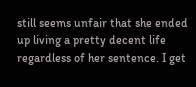still seems unfair that she ended up living a pretty decent life regardless of her sentence. I get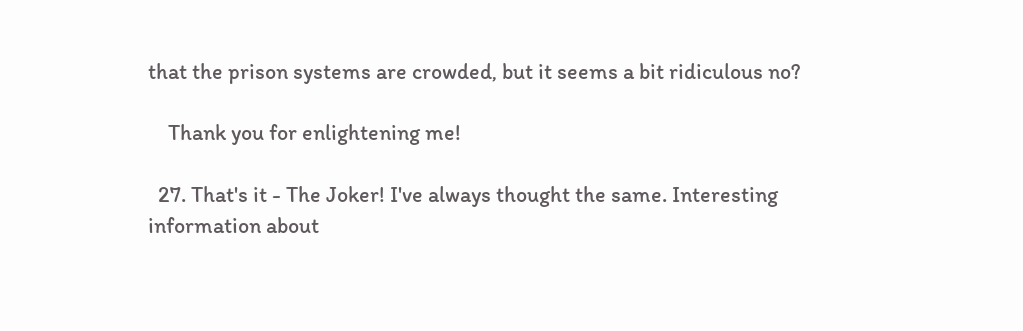that the prison systems are crowded, but it seems a bit ridiculous no?

    Thank you for enlightening me!

  27. That's it - The Joker! I've always thought the same. Interesting information about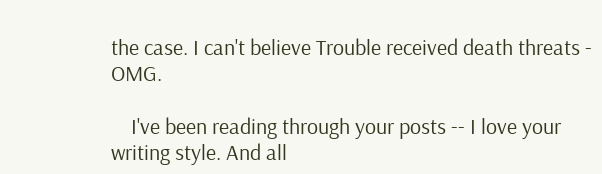the case. I can't believe Trouble received death threats - OMG.

    I've been reading through your posts -- I love your writing style. And all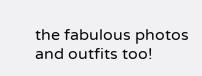the fabulous photos and outfits too!